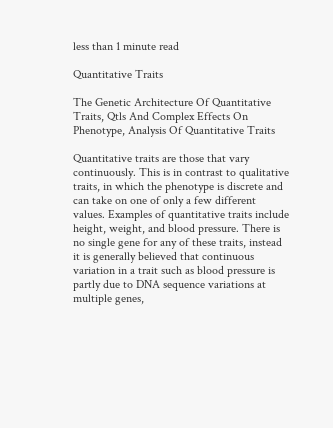less than 1 minute read

Quantitative Traits

The Genetic Architecture Of Quantitative Traits, Qtls And Complex Effects On Phenotype, Analysis Of Quantitative Traits

Quantitative traits are those that vary continuously. This is in contrast to qualitative traits, in which the phenotype is discrete and can take on one of only a few different values. Examples of quantitative traits include height, weight, and blood pressure. There is no single gene for any of these traits, instead it is generally believed that continuous variation in a trait such as blood pressure is partly due to DNA sequence variations at multiple genes,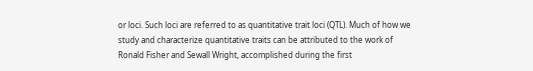or loci. Such loci are referred to as quantitative trait loci (QTL). Much of how we study and characterize quantitative traits can be attributed to the work of Ronald Fisher and Sewall Wright, accomplished during the first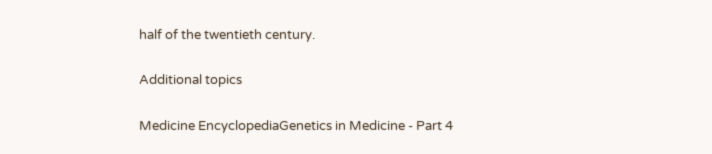half of the twentieth century.

Additional topics

Medicine EncyclopediaGenetics in Medicine - Part 4